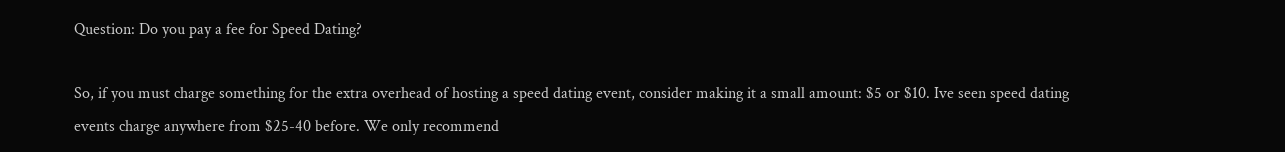Question: Do you pay a fee for Speed Dating?

So, if you must charge something for the extra overhead of hosting a speed dating event, consider making it a small amount: $5 or $10. Ive seen speed dating events charge anywhere from $25-40 before. We only recommend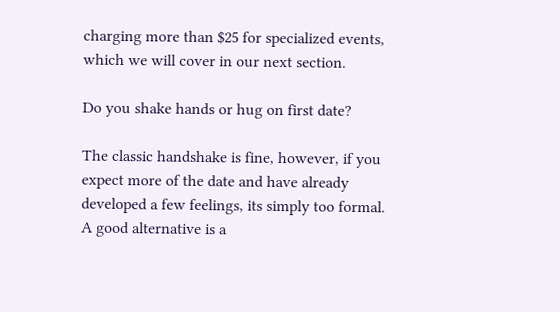charging more than $25 for specialized events, which we will cover in our next section.

Do you shake hands or hug on first date?

The classic handshake is fine, however, if you expect more of the date and have already developed a few feelings, its simply too formal. A good alternative is a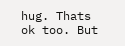hug. Thats ok too. But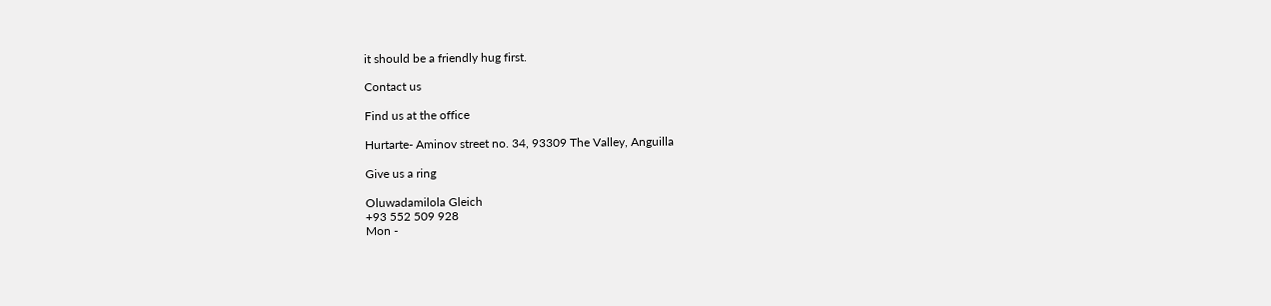it should be a friendly hug first.

Contact us

Find us at the office

Hurtarte- Aminov street no. 34, 93309 The Valley, Anguilla

Give us a ring

Oluwadamilola Gleich
+93 552 509 928
Mon -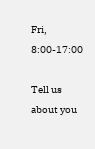Fri, 8:00-17:00

Tell us about you